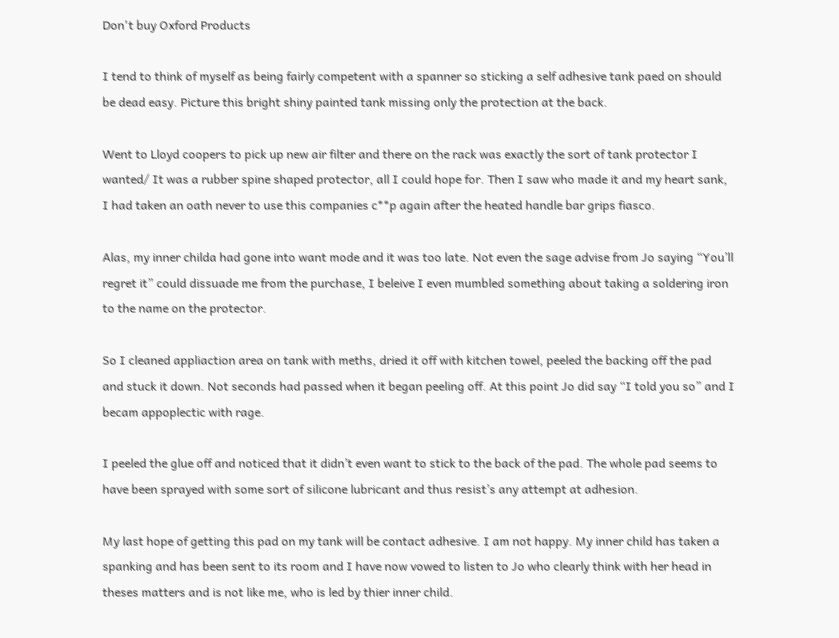Don't buy Oxford Products

I tend to think of myself as being fairly competent with a spanner so sticking a self adhesive tank paed on should be dead easy. Picture this bright shiny painted tank missing only the protection at the back.

Went to Lloyd coopers to pick up new air filter and there on the rack was exactly the sort of tank protector I wanted/ It was a rubber spine shaped protector, all I could hope for. Then I saw who made it and my heart sank, I had taken an oath never to use this companies c**p again after the heated handle bar grips fiasco.

Alas, my inner childa had gone into want mode and it was too late. Not even the sage advise from Jo saying “You’ll regret it” could dissuade me from the purchase, I beleive I even mumbled something about taking a soldering iron to the name on the protector.

So I cleaned appliaction area on tank with meths, dried it off with kitchen towel, peeled the backing off the pad and stuck it down. Not seconds had passed when it began peeling off. At this point Jo did say “I told you so” and I becam appoplectic with rage.

I peeled the glue off and noticed that it didn’t even want to stick to the back of the pad. The whole pad seems to have been sprayed with some sort of silicone lubricant and thus resist’s any attempt at adhesion.

My last hope of getting this pad on my tank will be contact adhesive. I am not happy. My inner child has taken a spanking and has been sent to its room and I have now vowed to listen to Jo who clearly think with her head in theses matters and is not like me, who is led by thier inner child.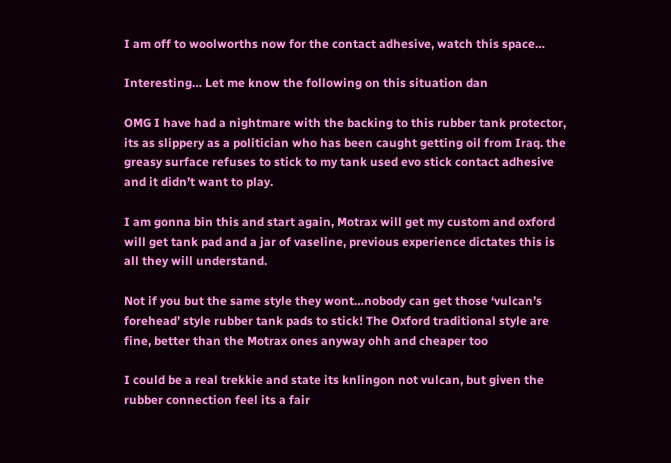I am off to woolworths now for the contact adhesive, watch this space…

Interesting… Let me know the following on this situation dan

OMG I have had a nightmare with the backing to this rubber tank protector, its as slippery as a politician who has been caught getting oil from Iraq. the greasy surface refuses to stick to my tank used evo stick contact adhesive and it didn’t want to play.

I am gonna bin this and start again, Motrax will get my custom and oxford will get tank pad and a jar of vaseline, previous experience dictates this is all they will understand.

Not if you but the same style they wont…nobody can get those ‘vulcan’s forehead’ style rubber tank pads to stick! The Oxford traditional style are fine, better than the Motrax ones anyway ohh and cheaper too

I could be a real trekkie and state its knlingon not vulcan, but given the rubber connection feel its a fair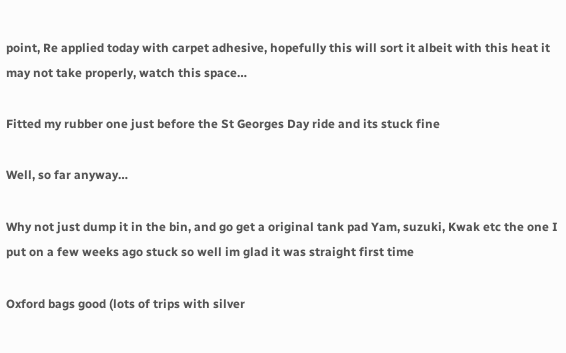point, Re applied today with carpet adhesive, hopefully this will sort it albeit with this heat it may not take properly, watch this space…

Fitted my rubber one just before the St Georges Day ride and its stuck fine

Well, so far anyway…

Why not just dump it in the bin, and go get a original tank pad Yam, suzuki, Kwak etc the one I put on a few weeks ago stuck so well im glad it was straight first time

Oxford bags good (lots of trips with silver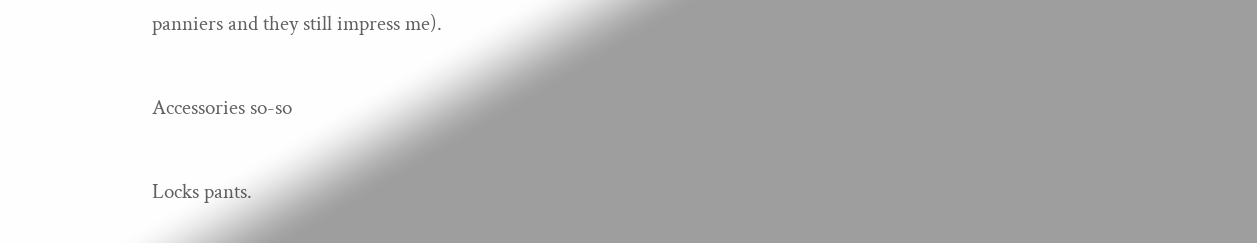panniers and they still impress me).

Accessories so-so

Locks pants.